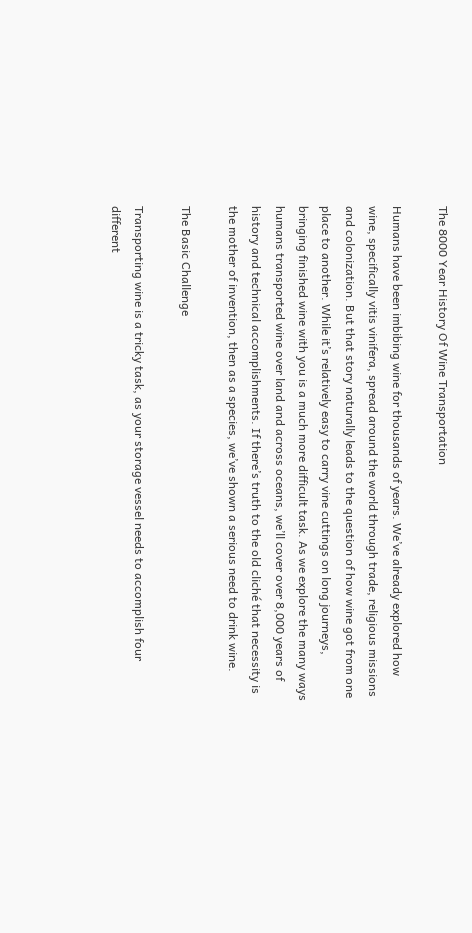The 8000 Year History Of Wine Transportation

Humans have been imbibing wine for thousands of years. We’ve already explored how wine, specifically vitis vinifera, spread around the world through trade, religious missions and colonization. But that story naturally leads to the question of how wine got from one place to another. While it’s relatively easy to carry vine cuttings on long journeys, bringing finished wine with you is a much more difficult task. As we explore the many ways humans transported wine over land and across oceans, we’ll cover over 8,000 years of history and technical accomplishments. If there’s truth to the old cliché that necessity is the mother of invention, then as a species, we’ve shown a serious need to drink wine.

The Basic Challenge

Transporting wine is a tricky task, as your storage vessel needs to accomplish four different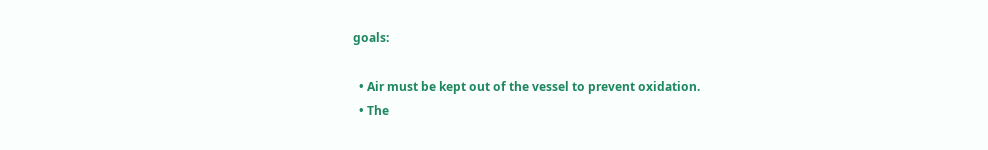goals:

  • Air must be kept out of the vessel to prevent oxidation.
  • The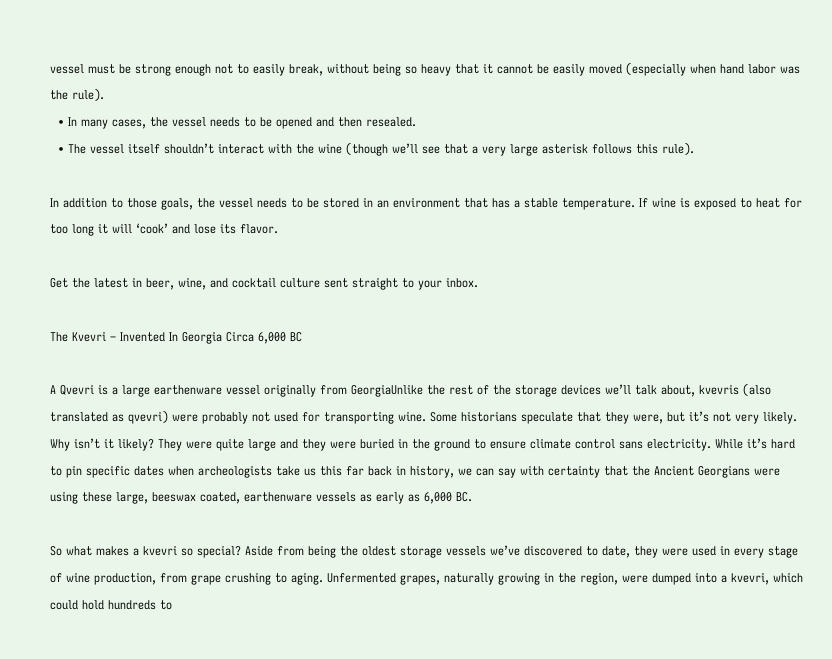vessel must be strong enough not to easily break, without being so heavy that it cannot be easily moved (especially when hand labor was the rule).
  • In many cases, the vessel needs to be opened and then resealed.
  • The vessel itself shouldn’t interact with the wine (though we’ll see that a very large asterisk follows this rule).

In addition to those goals, the vessel needs to be stored in an environment that has a stable temperature. If wine is exposed to heat for too long it will ‘cook’ and lose its flavor.

Get the latest in beer, wine, and cocktail culture sent straight to your inbox.

The Kvevri – Invented In Georgia Circa 6,000 BC

A Qvevri is a large earthenware vessel originally from GeorgiaUnlike the rest of the storage devices we’ll talk about, kvevris (also translated as qvevri) were probably not used for transporting wine. Some historians speculate that they were, but it’s not very likely. Why isn’t it likely? They were quite large and they were buried in the ground to ensure climate control sans electricity. While it’s hard to pin specific dates when archeologists take us this far back in history, we can say with certainty that the Ancient Georgians were using these large, beeswax coated, earthenware vessels as early as 6,000 BC.

So what makes a kvevri so special? Aside from being the oldest storage vessels we’ve discovered to date, they were used in every stage of wine production, from grape crushing to aging. Unfermented grapes, naturally growing in the region, were dumped into a kvevri, which could hold hundreds to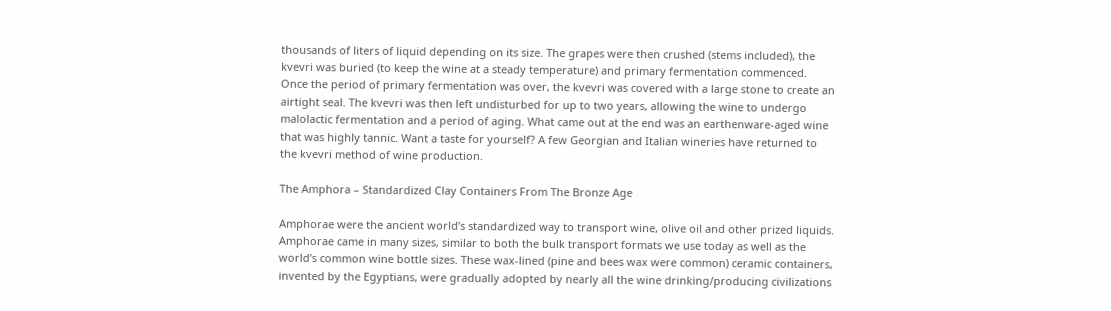thousands of liters of liquid depending on its size. The grapes were then crushed (stems included), the kvevri was buried (to keep the wine at a steady temperature) and primary fermentation commenced. Once the period of primary fermentation was over, the kvevri was covered with a large stone to create an airtight seal. The kvevri was then left undisturbed for up to two years, allowing the wine to undergo malolactic fermentation and a period of aging. What came out at the end was an earthenware-aged wine that was highly tannic. Want a taste for yourself? A few Georgian and Italian wineries have returned to the kvevri method of wine production.

The Amphora – Standardized Clay Containers From The Bronze Age

Amphorae were the ancient world’s standardized way to transport wine, olive oil and other prized liquids. Amphorae came in many sizes, similar to both the bulk transport formats we use today as well as the world’s common wine bottle sizes. These wax-lined (pine and bees wax were common) ceramic containers, invented by the Egyptians, were gradually adopted by nearly all the wine drinking/producing civilizations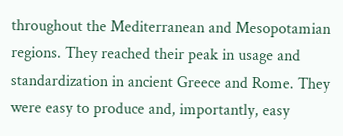throughout the Mediterranean and Mesopotamian regions. They reached their peak in usage and standardization in ancient Greece and Rome. They were easy to produce and, importantly, easy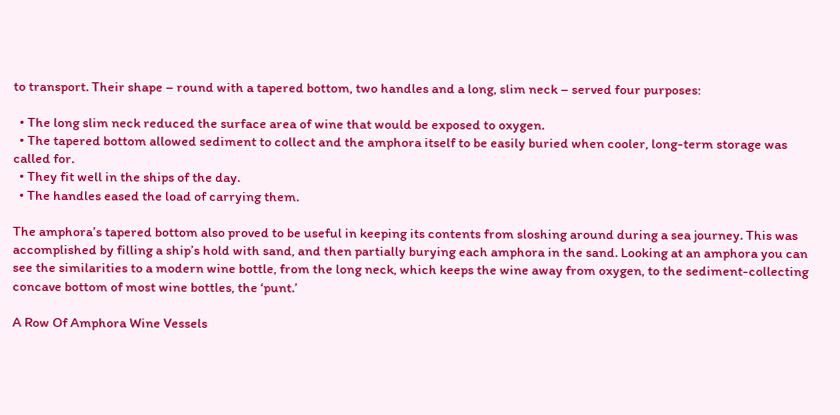to transport. Their shape – round with a tapered bottom, two handles and a long, slim neck – served four purposes:

  • The long slim neck reduced the surface area of wine that would be exposed to oxygen.
  • The tapered bottom allowed sediment to collect and the amphora itself to be easily buried when cooler, long-term storage was called for.
  • They fit well in the ships of the day.
  • The handles eased the load of carrying them.

The amphora’s tapered bottom also proved to be useful in keeping its contents from sloshing around during a sea journey. This was accomplished by filling a ship’s hold with sand, and then partially burying each amphora in the sand. Looking at an amphora you can see the similarities to a modern wine bottle, from the long neck, which keeps the wine away from oxygen, to the sediment-collecting concave bottom of most wine bottles, the ‘punt.’

A Row Of Amphora Wine Vessels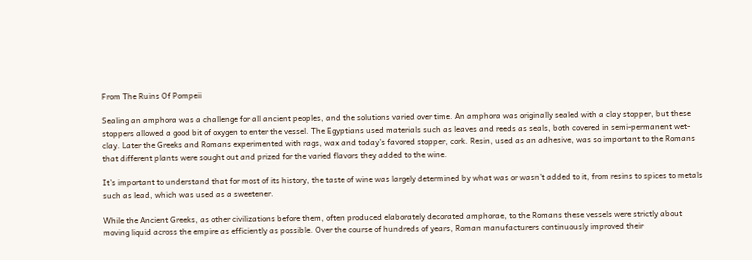From The Ruins Of Pompeii

Sealing an amphora was a challenge for all ancient peoples, and the solutions varied over time. An amphora was originally sealed with a clay stopper, but these stoppers allowed a good bit of oxygen to enter the vessel. The Egyptians used materials such as leaves and reeds as seals, both covered in semi-permanent wet-clay. Later the Greeks and Romans experimented with rags, wax and today’s favored stopper, cork. Resin, used as an adhesive, was so important to the Romans that different plants were sought out and prized for the varied flavors they added to the wine.

It’s important to understand that for most of its history, the taste of wine was largely determined by what was or wasn’t added to it, from resins to spices to metals such as lead, which was used as a sweetener.

While the Ancient Greeks, as other civilizations before them, often produced elaborately decorated amphorae, to the Romans these vessels were strictly about moving liquid across the empire as efficiently as possible. Over the course of hundreds of years, Roman manufacturers continuously improved their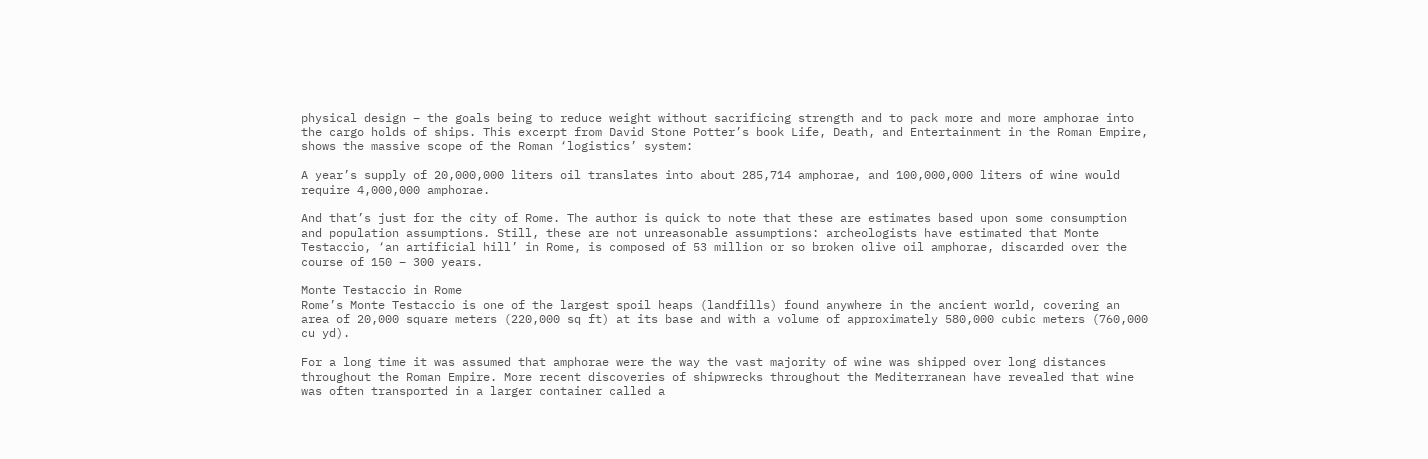physical design – the goals being to reduce weight without sacrificing strength and to pack more and more amphorae into the cargo holds of ships. This excerpt from David Stone Potter’s book Life, Death, and Entertainment in the Roman Empire, shows the massive scope of the Roman ‘logistics’ system:

A year’s supply of 20,000,000 liters oil translates into about 285,714 amphorae, and 100,000,000 liters of wine would require 4,000,000 amphorae.

And that’s just for the city of Rome. The author is quick to note that these are estimates based upon some consumption and population assumptions. Still, these are not unreasonable assumptions: archeologists have estimated that Monte Testaccio, ‘an artificial hill’ in Rome, is composed of 53 million or so broken olive oil amphorae, discarded over the course of 150 – 300 years.

Monte Testaccio in Rome
Rome’s Monte Testaccio is one of the largest spoil heaps (landfills) found anywhere in the ancient world, covering an area of 20,000 square meters (220,000 sq ft) at its base and with a volume of approximately 580,000 cubic meters (760,000 cu yd).

For a long time it was assumed that amphorae were the way the vast majority of wine was shipped over long distances throughout the Roman Empire. More recent discoveries of shipwrecks throughout the Mediterranean have revealed that wine was often transported in a larger container called a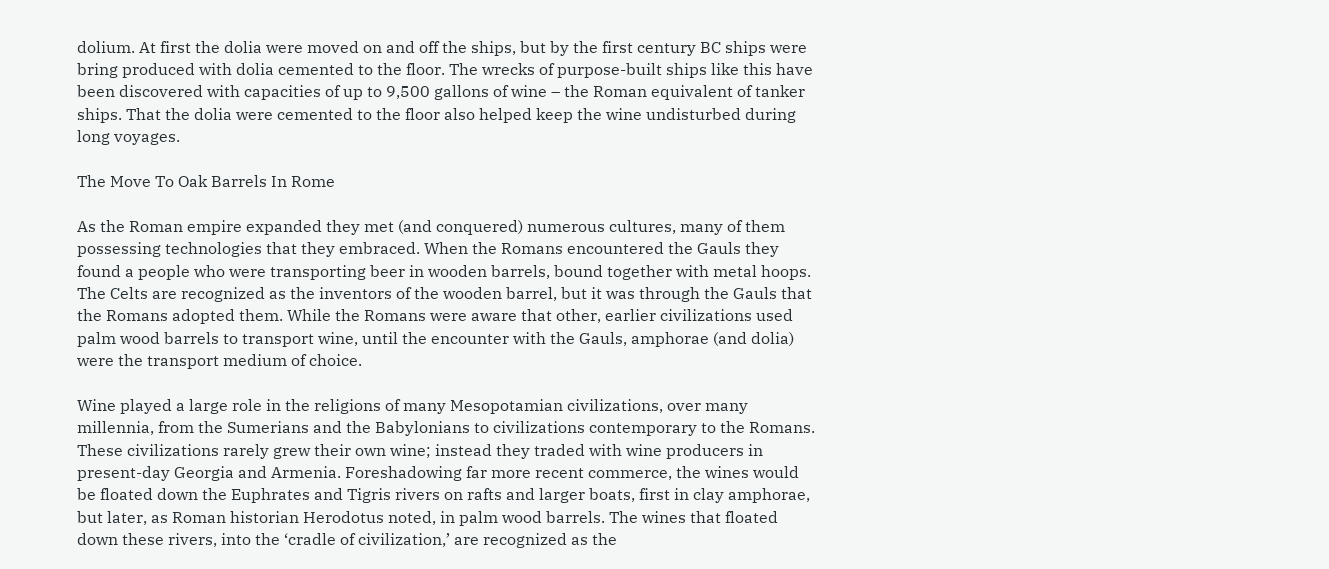dolium. At first the dolia were moved on and off the ships, but by the first century BC ships were bring produced with dolia cemented to the floor. The wrecks of purpose-built ships like this have been discovered with capacities of up to 9,500 gallons of wine – the Roman equivalent of tanker ships. That the dolia were cemented to the floor also helped keep the wine undisturbed during long voyages.

The Move To Oak Barrels In Rome

As the Roman empire expanded they met (and conquered) numerous cultures, many of them possessing technologies that they embraced. When the Romans encountered the Gauls they found a people who were transporting beer in wooden barrels, bound together with metal hoops. The Celts are recognized as the inventors of the wooden barrel, but it was through the Gauls that the Romans adopted them. While the Romans were aware that other, earlier civilizations used palm wood barrels to transport wine, until the encounter with the Gauls, amphorae (and dolia) were the transport medium of choice.

Wine played a large role in the religions of many Mesopotamian civilizations, over many millennia, from the Sumerians and the Babylonians to civilizations contemporary to the Romans. These civilizations rarely grew their own wine; instead they traded with wine producers in present-day Georgia and Armenia. Foreshadowing far more recent commerce, the wines would be floated down the Euphrates and Tigris rivers on rafts and larger boats, first in clay amphorae, but later, as Roman historian Herodotus noted, in palm wood barrels. The wines that floated down these rivers, into the ‘cradle of civilization,’ are recognized as the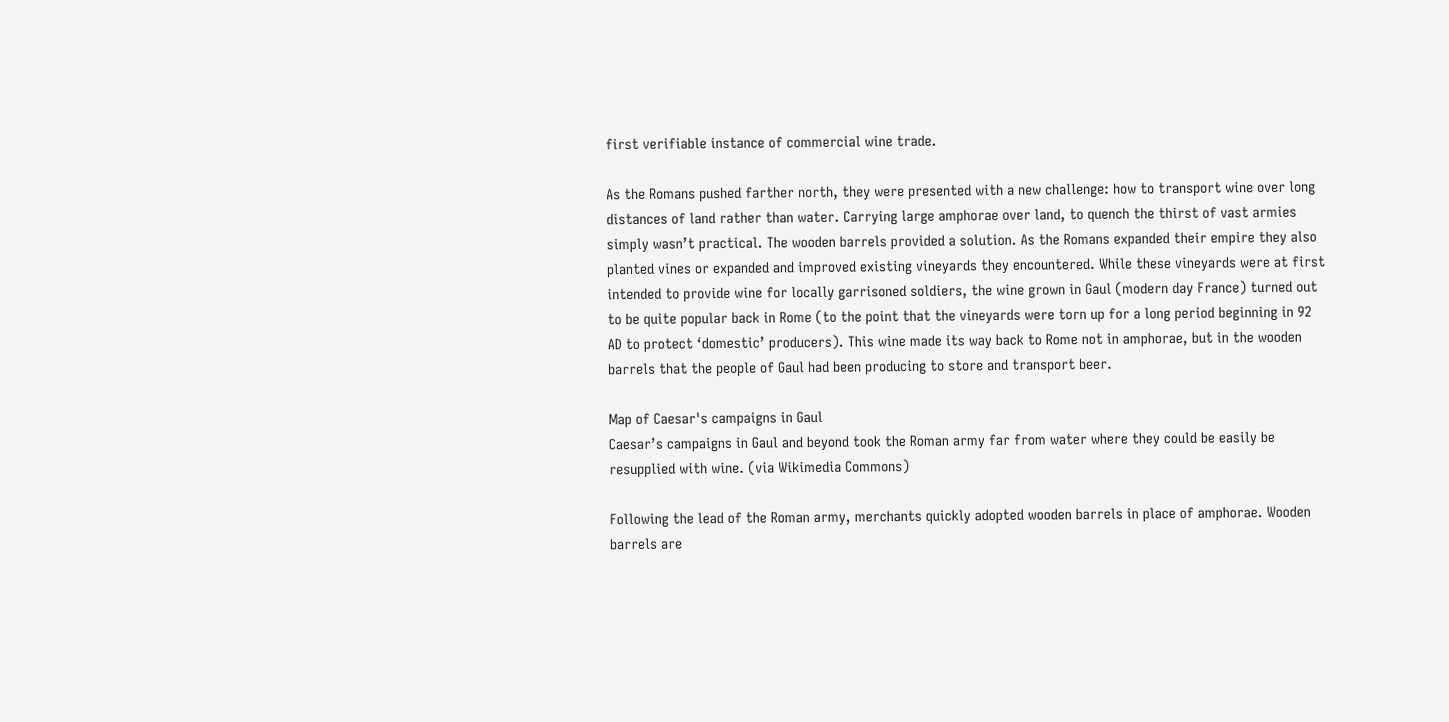first verifiable instance of commercial wine trade.

As the Romans pushed farther north, they were presented with a new challenge: how to transport wine over long distances of land rather than water. Carrying large amphorae over land, to quench the thirst of vast armies simply wasn’t practical. The wooden barrels provided a solution. As the Romans expanded their empire they also planted vines or expanded and improved existing vineyards they encountered. While these vineyards were at first intended to provide wine for locally garrisoned soldiers, the wine grown in Gaul (modern day France) turned out to be quite popular back in Rome (to the point that the vineyards were torn up for a long period beginning in 92 AD to protect ‘domestic’ producers). This wine made its way back to Rome not in amphorae, but in the wooden barrels that the people of Gaul had been producing to store and transport beer.

Map of Caesar's campaigns in Gaul
Caesar’s campaigns in Gaul and beyond took the Roman army far from water where they could be easily be resupplied with wine. (via Wikimedia Commons)

Following the lead of the Roman army, merchants quickly adopted wooden barrels in place of amphorae. Wooden barrels are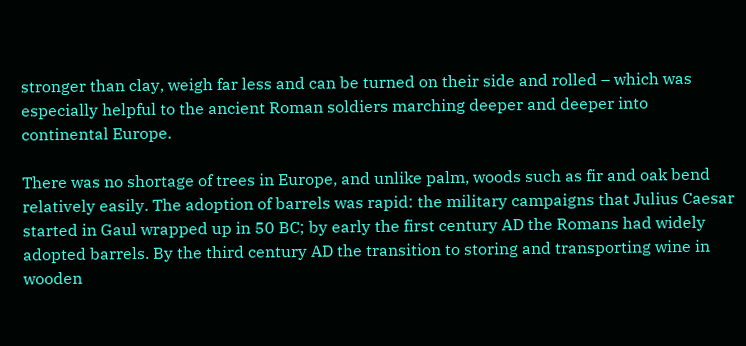stronger than clay, weigh far less and can be turned on their side and rolled – which was especially helpful to the ancient Roman soldiers marching deeper and deeper into continental Europe.

There was no shortage of trees in Europe, and unlike palm, woods such as fir and oak bend relatively easily. The adoption of barrels was rapid: the military campaigns that Julius Caesar started in Gaul wrapped up in 50 BC; by early the first century AD the Romans had widely adopted barrels. By the third century AD the transition to storing and transporting wine in wooden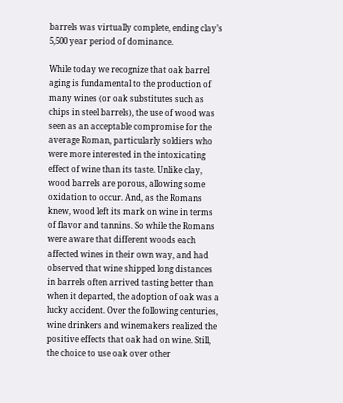barrels was virtually complete, ending clay’s 5,500 year period of dominance.

While today we recognize that oak barrel aging is fundamental to the production of many wines (or oak substitutes such as chips in steel barrels), the use of wood was seen as an acceptable compromise for the average Roman, particularly soldiers who were more interested in the intoxicating effect of wine than its taste. Unlike clay, wood barrels are porous, allowing some oxidation to occur. And, as the Romans knew, wood left its mark on wine in terms of flavor and tannins. So while the Romans were aware that different woods each affected wines in their own way, and had observed that wine shipped long distances in barrels often arrived tasting better than when it departed, the adoption of oak was a lucky accident. Over the following centuries, wine drinkers and winemakers realized the positive effects that oak had on wine. Still, the choice to use oak over other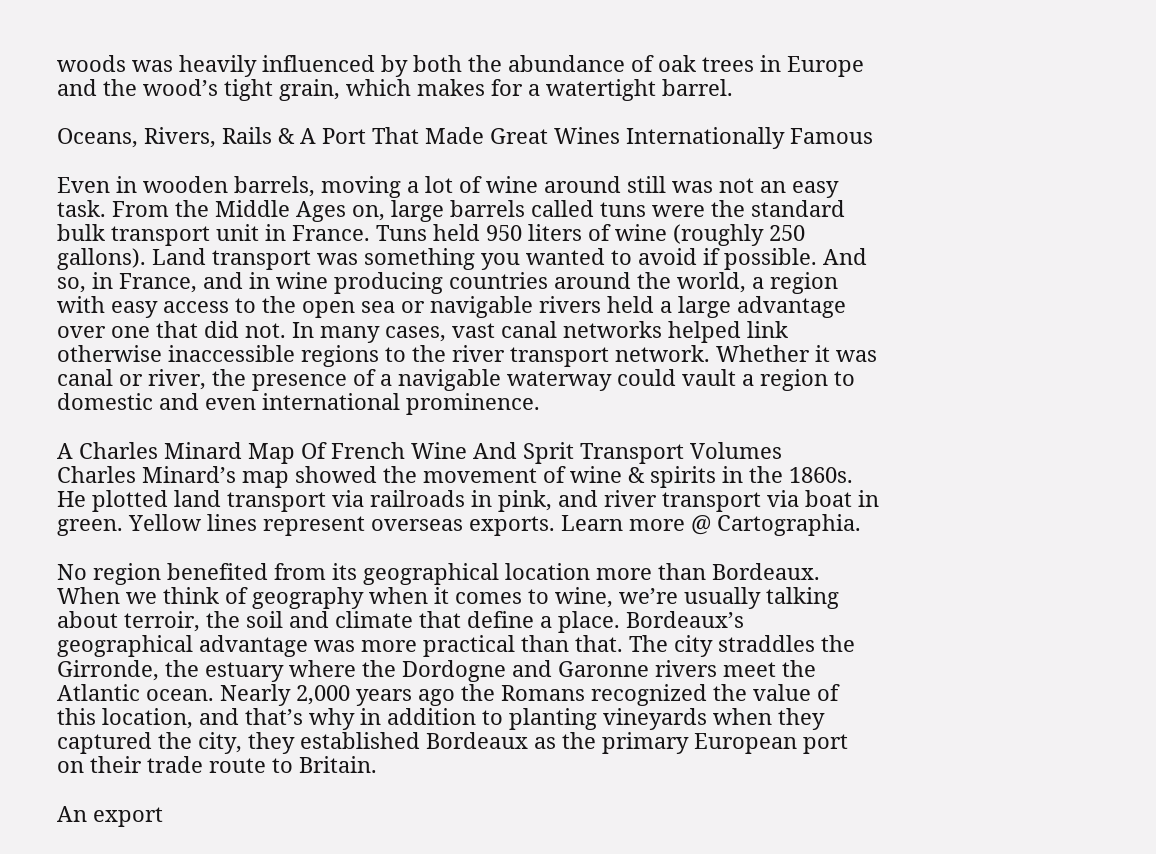woods was heavily influenced by both the abundance of oak trees in Europe and the wood’s tight grain, which makes for a watertight barrel.

Oceans, Rivers, Rails & A Port That Made Great Wines Internationally Famous

Even in wooden barrels, moving a lot of wine around still was not an easy task. From the Middle Ages on, large barrels called tuns were the standard bulk transport unit in France. Tuns held 950 liters of wine (roughly 250 gallons). Land transport was something you wanted to avoid if possible. And so, in France, and in wine producing countries around the world, a region with easy access to the open sea or navigable rivers held a large advantage over one that did not. In many cases, vast canal networks helped link otherwise inaccessible regions to the river transport network. Whether it was canal or river, the presence of a navigable waterway could vault a region to domestic and even international prominence.

A Charles Minard Map Of French Wine And Sprit Transport Volumes
Charles Minard’s map showed the movement of wine & spirits in the 1860s. He plotted land transport via railroads in pink, and river transport via boat in green. Yellow lines represent overseas exports. Learn more @ Cartographia.

No region benefited from its geographical location more than Bordeaux. When we think of geography when it comes to wine, we’re usually talking about terroir, the soil and climate that define a place. Bordeaux’s geographical advantage was more practical than that. The city straddles the Girronde, the estuary where the Dordogne and Garonne rivers meet the Atlantic ocean. Nearly 2,000 years ago the Romans recognized the value of this location, and that’s why in addition to planting vineyards when they captured the city, they established Bordeaux as the primary European port on their trade route to Britain.

An export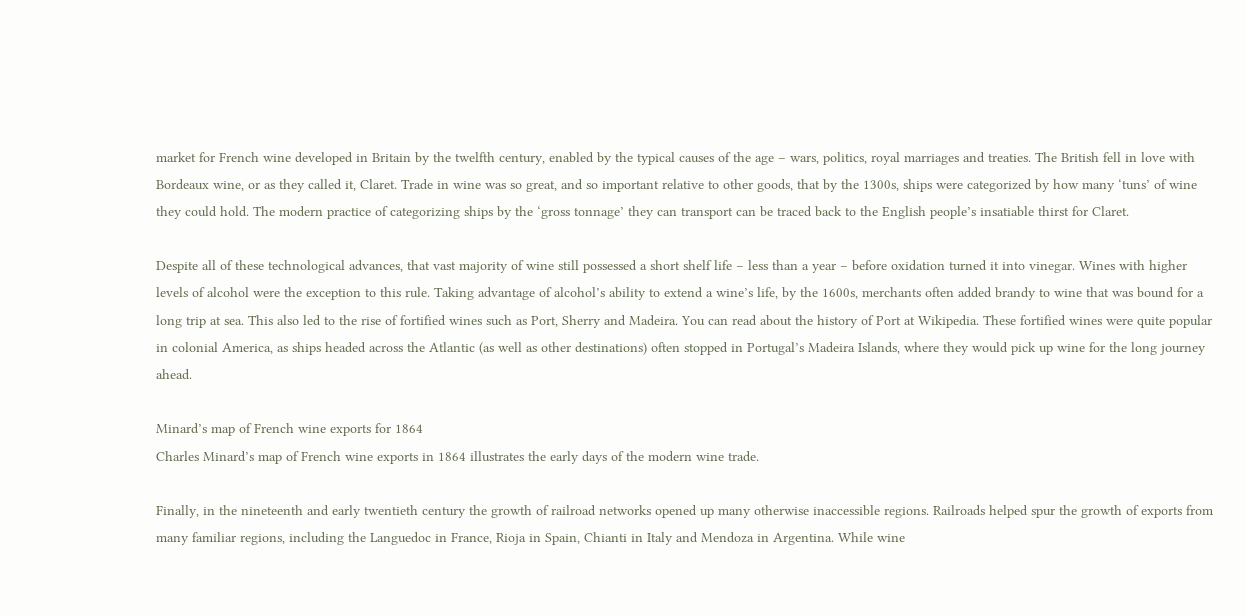market for French wine developed in Britain by the twelfth century, enabled by the typical causes of the age – wars, politics, royal marriages and treaties. The British fell in love with Bordeaux wine, or as they called it, Claret. Trade in wine was so great, and so important relative to other goods, that by the 1300s, ships were categorized by how many ‘tuns’ of wine they could hold. The modern practice of categorizing ships by the ‘gross tonnage’ they can transport can be traced back to the English people’s insatiable thirst for Claret.

Despite all of these technological advances, that vast majority of wine still possessed a short shelf life – less than a year – before oxidation turned it into vinegar. Wines with higher levels of alcohol were the exception to this rule. Taking advantage of alcohol’s ability to extend a wine’s life, by the 1600s, merchants often added brandy to wine that was bound for a long trip at sea. This also led to the rise of fortified wines such as Port, Sherry and Madeira. You can read about the history of Port at Wikipedia. These fortified wines were quite popular in colonial America, as ships headed across the Atlantic (as well as other destinations) often stopped in Portugal’s Madeira Islands, where they would pick up wine for the long journey ahead.

Minard’s map of French wine exports for 1864
Charles Minard’s map of French wine exports in 1864 illustrates the early days of the modern wine trade.

Finally, in the nineteenth and early twentieth century the growth of railroad networks opened up many otherwise inaccessible regions. Railroads helped spur the growth of exports from many familiar regions, including the Languedoc in France, Rioja in Spain, Chianti in Italy and Mendoza in Argentina. While wine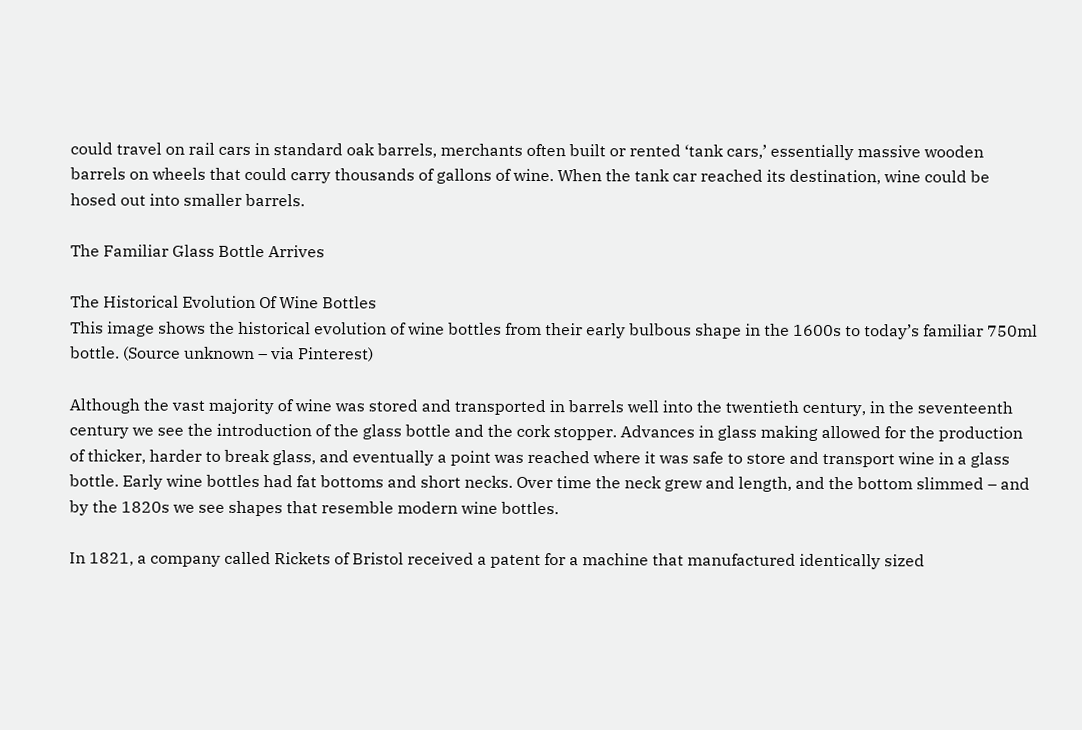could travel on rail cars in standard oak barrels, merchants often built or rented ‘tank cars,’ essentially massive wooden barrels on wheels that could carry thousands of gallons of wine. When the tank car reached its destination, wine could be hosed out into smaller barrels.

The Familiar Glass Bottle Arrives

The Historical Evolution Of Wine Bottles
This image shows the historical evolution of wine bottles from their early bulbous shape in the 1600s to today’s familiar 750ml bottle. (Source unknown – via Pinterest)

Although the vast majority of wine was stored and transported in barrels well into the twentieth century, in the seventeenth century we see the introduction of the glass bottle and the cork stopper. Advances in glass making allowed for the production of thicker, harder to break glass, and eventually a point was reached where it was safe to store and transport wine in a glass bottle. Early wine bottles had fat bottoms and short necks. Over time the neck grew and length, and the bottom slimmed – and by the 1820s we see shapes that resemble modern wine bottles.

In 1821, a company called Rickets of Bristol received a patent for a machine that manufactured identically sized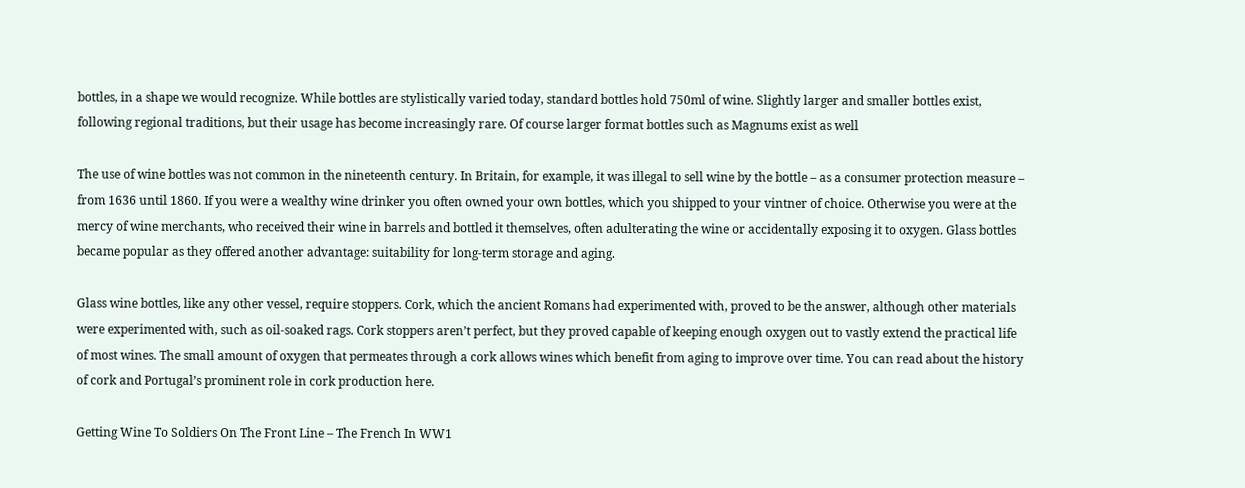bottles, in a shape we would recognize. While bottles are stylistically varied today, standard bottles hold 750ml of wine. Slightly larger and smaller bottles exist, following regional traditions, but their usage has become increasingly rare. Of course larger format bottles such as Magnums exist as well

The use of wine bottles was not common in the nineteenth century. In Britain, for example, it was illegal to sell wine by the bottle – as a consumer protection measure – from 1636 until 1860. If you were a wealthy wine drinker you often owned your own bottles, which you shipped to your vintner of choice. Otherwise you were at the mercy of wine merchants, who received their wine in barrels and bottled it themselves, often adulterating the wine or accidentally exposing it to oxygen. Glass bottles became popular as they offered another advantage: suitability for long-term storage and aging.

Glass wine bottles, like any other vessel, require stoppers. Cork, which the ancient Romans had experimented with, proved to be the answer, although other materials were experimented with, such as oil-soaked rags. Cork stoppers aren’t perfect, but they proved capable of keeping enough oxygen out to vastly extend the practical life of most wines. The small amount of oxygen that permeates through a cork allows wines which benefit from aging to improve over time. You can read about the history of cork and Portugal’s prominent role in cork production here.

Getting Wine To Soldiers On The Front Line – The French In WW1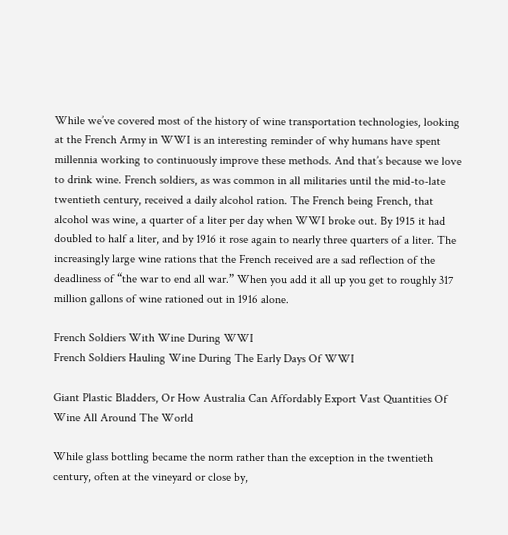While we’ve covered most of the history of wine transportation technologies, looking at the French Army in WWI is an interesting reminder of why humans have spent millennia working to continuously improve these methods. And that’s because we love to drink wine. French soldiers, as was common in all militaries until the mid-to-late twentieth century, received a daily alcohol ration. The French being French, that alcohol was wine, a quarter of a liter per day when WWI broke out. By 1915 it had doubled to half a liter, and by 1916 it rose again to nearly three quarters of a liter. The increasingly large wine rations that the French received are a sad reflection of the deadliness of “the war to end all war.” When you add it all up you get to roughly 317 million gallons of wine rationed out in 1916 alone.

French Soldiers With Wine During WWI
French Soldiers Hauling Wine During The Early Days Of WWI

Giant Plastic Bladders, Or How Australia Can Affordably Export Vast Quantities Of Wine All Around The World

While glass bottling became the norm rather than the exception in the twentieth century, often at the vineyard or close by,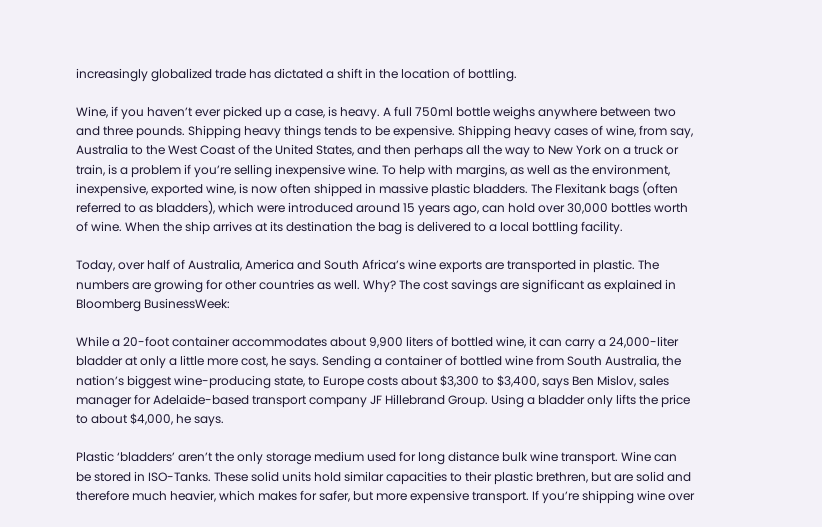increasingly globalized trade has dictated a shift in the location of bottling.

Wine, if you haven’t ever picked up a case, is heavy. A full 750ml bottle weighs anywhere between two and three pounds. Shipping heavy things tends to be expensive. Shipping heavy cases of wine, from say, Australia to the West Coast of the United States, and then perhaps all the way to New York on a truck or train, is a problem if you’re selling inexpensive wine. To help with margins, as well as the environment, inexpensive, exported wine, is now often shipped in massive plastic bladders. The Flexitank bags (often referred to as bladders), which were introduced around 15 years ago, can hold over 30,000 bottles worth of wine. When the ship arrives at its destination the bag is delivered to a local bottling facility.

Today, over half of Australia, America and South Africa’s wine exports are transported in plastic. The numbers are growing for other countries as well. Why? The cost savings are significant as explained in Bloomberg BusinessWeek:

While a 20-foot container accommodates about 9,900 liters of bottled wine, it can carry a 24,000-liter bladder at only a little more cost, he says. Sending a container of bottled wine from South Australia, the nation’s biggest wine-producing state, to Europe costs about $3,300 to $3,400, says Ben Mislov, sales manager for Adelaide-based transport company JF Hillebrand Group. Using a bladder only lifts the price to about $4,000, he says.

Plastic ‘bladders’ aren’t the only storage medium used for long distance bulk wine transport. Wine can be stored in ISO-Tanks. These solid units hold similar capacities to their plastic brethren, but are solid and therefore much heavier, which makes for safer, but more expensive transport. If you’re shipping wine over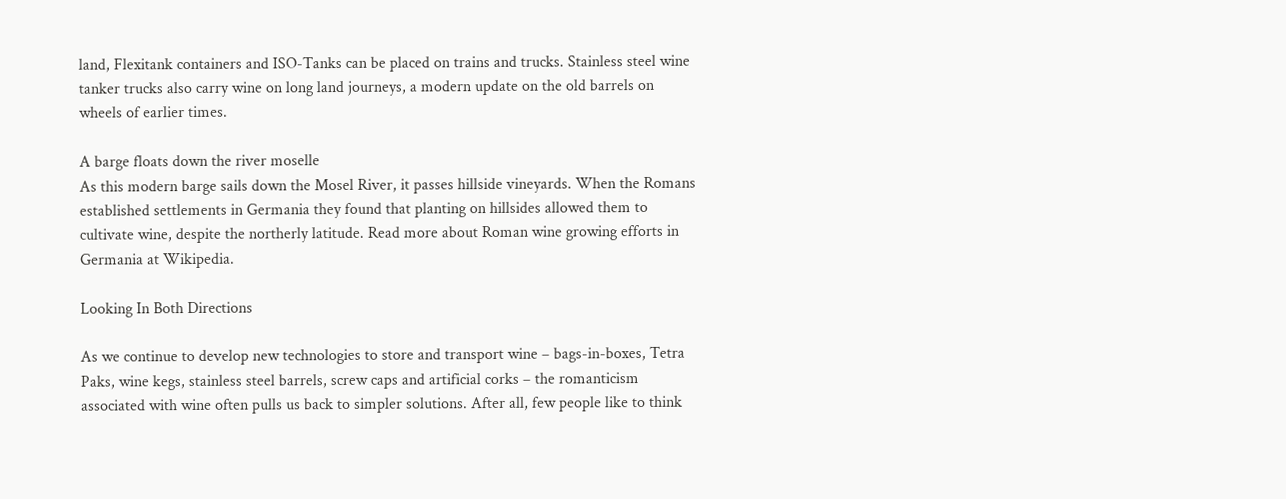land, Flexitank containers and ISO-Tanks can be placed on trains and trucks. Stainless steel wine tanker trucks also carry wine on long land journeys, a modern update on the old barrels on wheels of earlier times.

A barge floats down the river moselle
As this modern barge sails down the Mosel River, it passes hillside vineyards. When the Romans established settlements in Germania they found that planting on hillsides allowed them to cultivate wine, despite the northerly latitude. Read more about Roman wine growing efforts in Germania at Wikipedia.

Looking In Both Directions

As we continue to develop new technologies to store and transport wine – bags-in-boxes, Tetra Paks, wine kegs, stainless steel barrels, screw caps and artificial corks – the romanticism associated with wine often pulls us back to simpler solutions. After all, few people like to think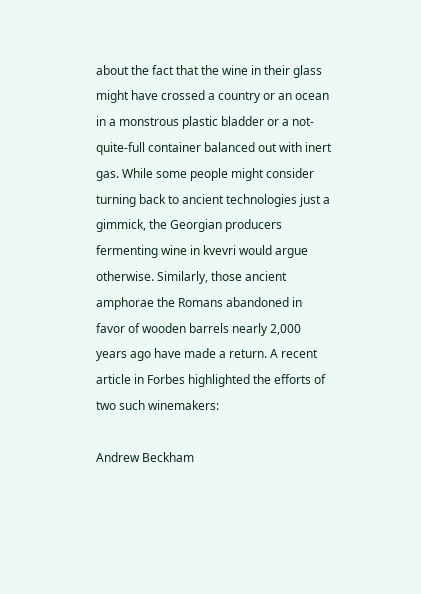about the fact that the wine in their glass might have crossed a country or an ocean in a monstrous plastic bladder or a not-quite-full container balanced out with inert gas. While some people might consider turning back to ancient technologies just a gimmick, the Georgian producers fermenting wine in kvevri would argue otherwise. Similarly, those ancient amphorae the Romans abandoned in favor of wooden barrels nearly 2,000 years ago have made a return. A recent article in Forbes highlighted the efforts of two such winemakers:

Andrew Beckham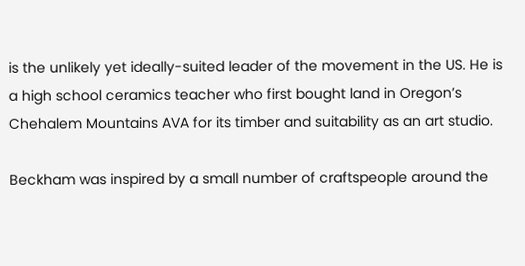is the unlikely yet ideally-suited leader of the movement in the US. He is a high school ceramics teacher who first bought land in Oregon’s Chehalem Mountains AVA for its timber and suitability as an art studio.

Beckham was inspired by a small number of craftspeople around the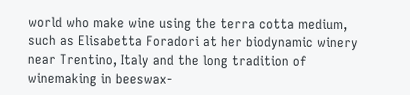world who make wine using the terra cotta medium, such as Elisabetta Foradori at her biodynamic winery near Trentino, Italy and the long tradition of winemaking in beeswax-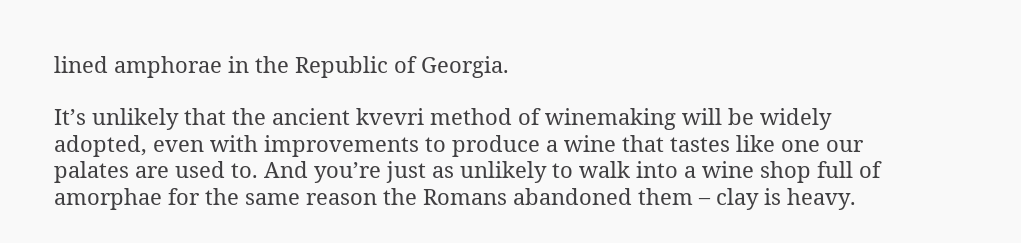lined amphorae in the Republic of Georgia.

It’s unlikely that the ancient kvevri method of winemaking will be widely adopted, even with improvements to produce a wine that tastes like one our palates are used to. And you’re just as unlikely to walk into a wine shop full of amorphae for the same reason the Romans abandoned them – clay is heavy.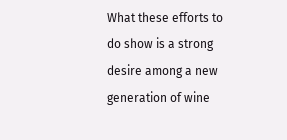What these efforts to do show is a strong desire among a new generation of wine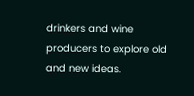drinkers and wine producers to explore old and new ideas.